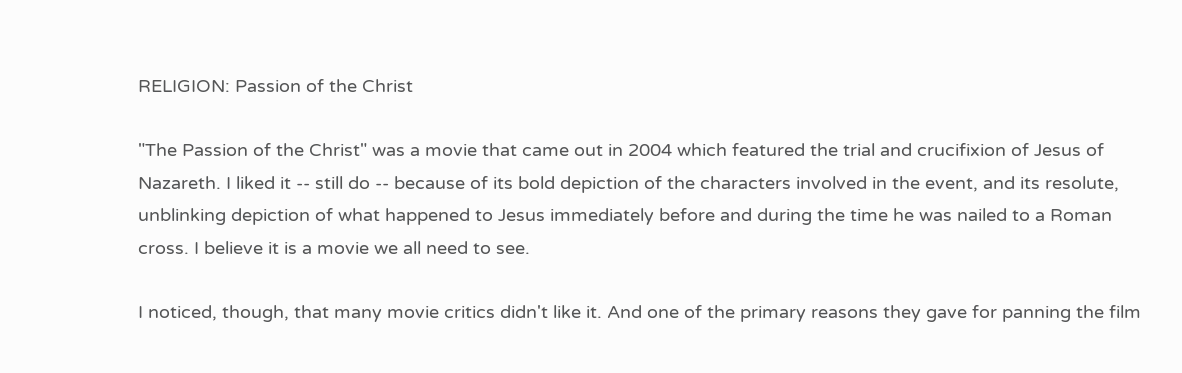RELIGION: Passion of the Christ

"The Passion of the Christ" was a movie that came out in 2004 which featured the trial and crucifixion of Jesus of Nazareth. I liked it -- still do -- because of its bold depiction of the characters involved in the event, and its resolute, unblinking depiction of what happened to Jesus immediately before and during the time he was nailed to a Roman cross. I believe it is a movie we all need to see.

I noticed, though, that many movie critics didn't like it. And one of the primary reasons they gave for panning the film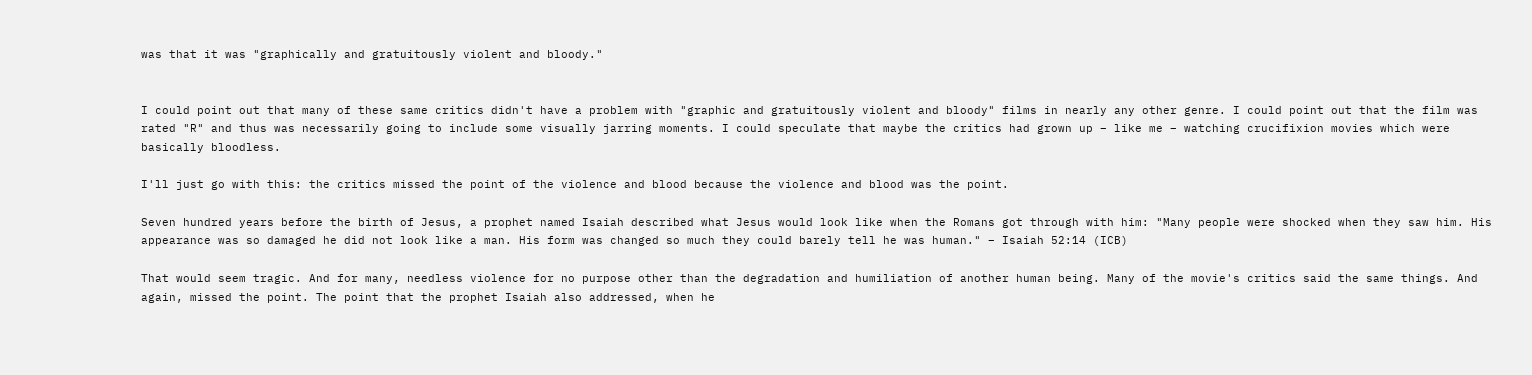was that it was "graphically and gratuitously violent and bloody."


I could point out that many of these same critics didn't have a problem with "graphic and gratuitously violent and bloody" films in nearly any other genre. I could point out that the film was rated "R" and thus was necessarily going to include some visually jarring moments. I could speculate that maybe the critics had grown up – like me – watching crucifixion movies which were basically bloodless.

I'll just go with this: the critics missed the point of the violence and blood because the violence and blood was the point.

Seven hundred years before the birth of Jesus, a prophet named Isaiah described what Jesus would look like when the Romans got through with him: "Many people were shocked when they saw him. His appearance was so damaged he did not look like a man. His form was changed so much they could barely tell he was human." – Isaiah 52:14 (ICB)

That would seem tragic. And for many, needless violence for no purpose other than the degradation and humiliation of another human being. Many of the movie's critics said the same things. And again, missed the point. The point that the prophet Isaiah also addressed, when he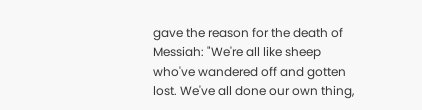gave the reason for the death of Messiah: "We're all like sheep who've wandered off and gotten lost. We've all done our own thing,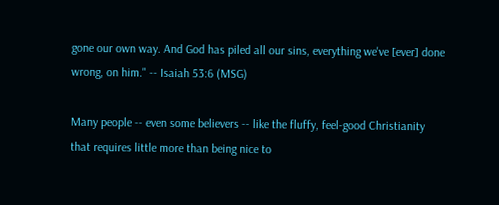gone our own way. And God has piled all our sins, everything we've [ever] done wrong, on him." -- Isaiah 53:6 (MSG)

Many people -- even some believers -- like the fluffy, feel-good Christianity that requires little more than being nice to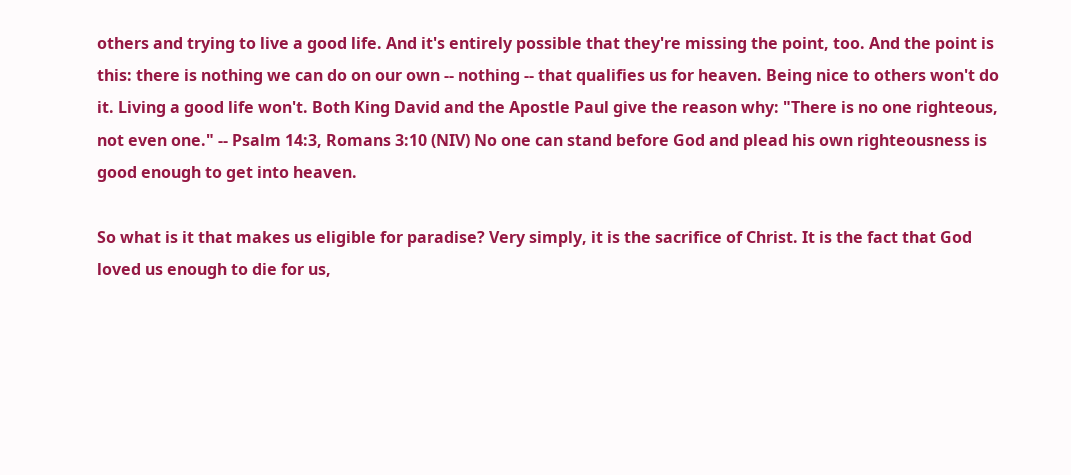others and trying to live a good life. And it's entirely possible that they're missing the point, too. And the point is this: there is nothing we can do on our own -- nothing -- that qualifies us for heaven. Being nice to others won't do it. Living a good life won't. Both King David and the Apostle Paul give the reason why: "There is no one righteous, not even one." -- Psalm 14:3, Romans 3:10 (NIV) No one can stand before God and plead his own righteousness is good enough to get into heaven.

So what is it that makes us eligible for paradise? Very simply, it is the sacrifice of Christ. It is the fact that God loved us enough to die for us,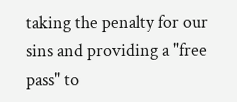taking the penalty for our sins and providing a "free pass" to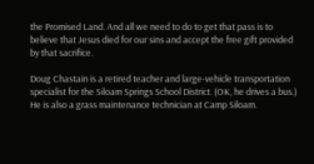the Promised Land. And all we need to do to get that pass is to believe that Jesus died for our sins and accept the free gift provided by that sacrifice.

Doug Chastain is a retired teacher and large-vehicle transportation specialist for the Siloam Springs School District. (OK, he drives a bus.) He is also a grass maintenance technician at Camp Siloam.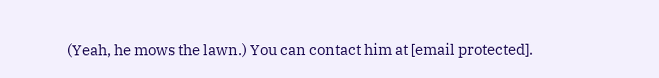(Yeah, he mows the lawn.) You can contact him at [email protected].